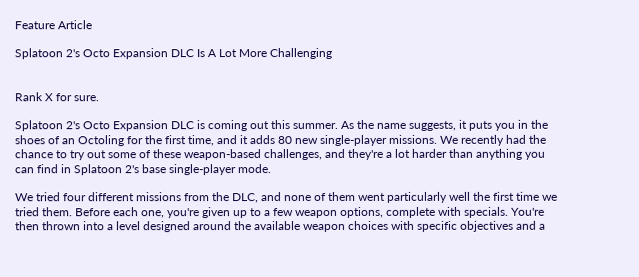Feature Article

Splatoon 2's Octo Expansion DLC Is A Lot More Challenging


Rank X for sure.

Splatoon 2's Octo Expansion DLC is coming out this summer. As the name suggests, it puts you in the shoes of an Octoling for the first time, and it adds 80 new single-player missions. We recently had the chance to try out some of these weapon-based challenges, and they're a lot harder than anything you can find in Splatoon 2's base single-player mode.

We tried four different missions from the DLC, and none of them went particularly well the first time we tried them. Before each one, you're given up to a few weapon options, complete with specials. You're then thrown into a level designed around the available weapon choices with specific objectives and a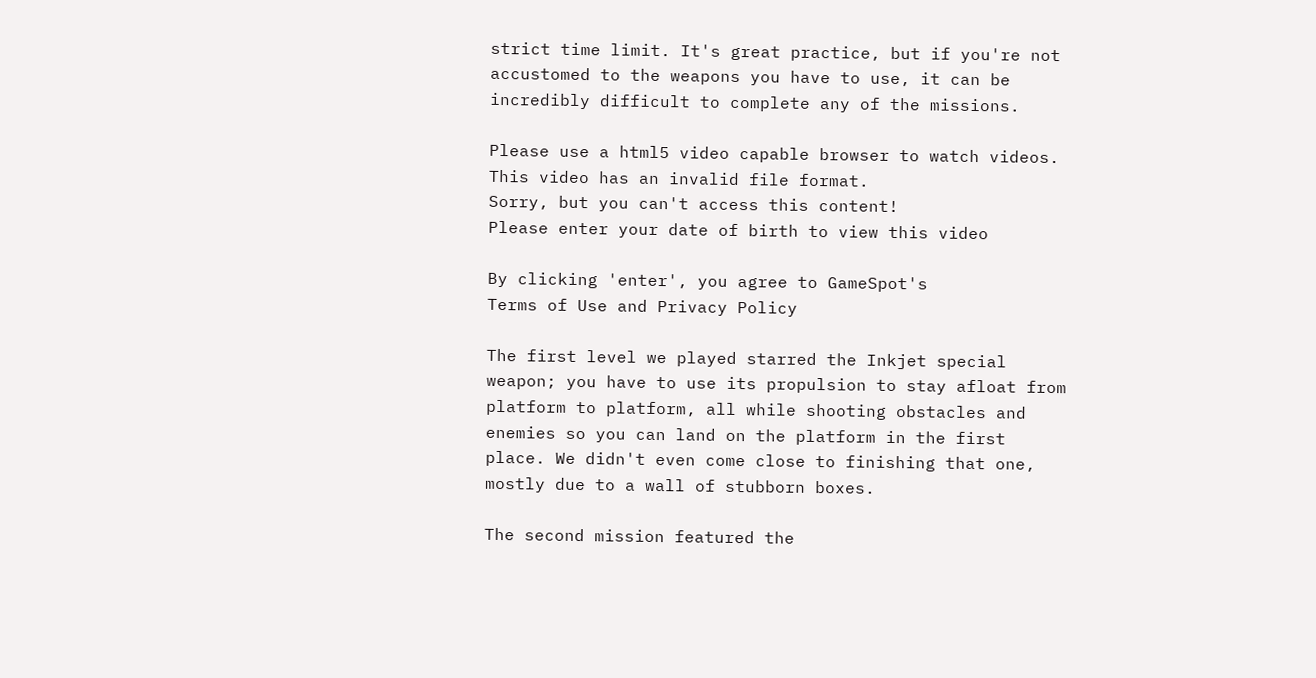strict time limit. It's great practice, but if you're not accustomed to the weapons you have to use, it can be incredibly difficult to complete any of the missions.

Please use a html5 video capable browser to watch videos.
This video has an invalid file format.
Sorry, but you can't access this content!
Please enter your date of birth to view this video

By clicking 'enter', you agree to GameSpot's
Terms of Use and Privacy Policy

The first level we played starred the Inkjet special weapon; you have to use its propulsion to stay afloat from platform to platform, all while shooting obstacles and enemies so you can land on the platform in the first place. We didn't even come close to finishing that one, mostly due to a wall of stubborn boxes.

The second mission featured the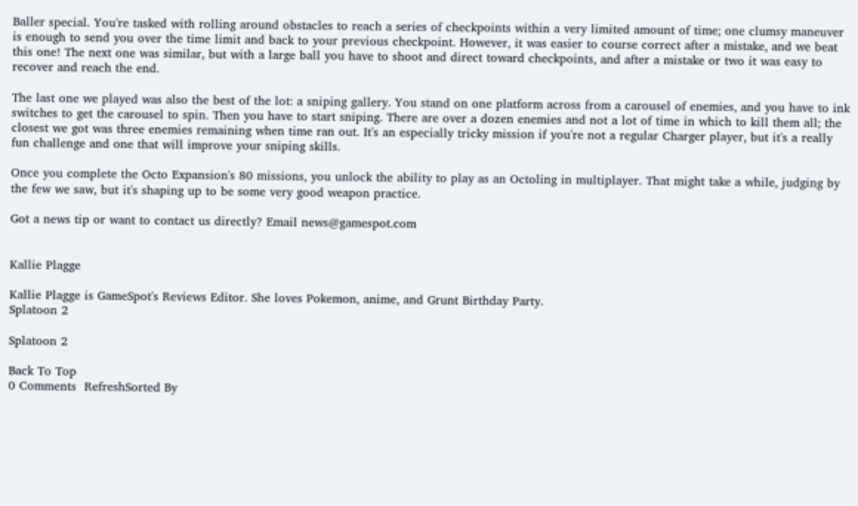Baller special. You're tasked with rolling around obstacles to reach a series of checkpoints within a very limited amount of time; one clumsy maneuver is enough to send you over the time limit and back to your previous checkpoint. However, it was easier to course correct after a mistake, and we beat this one! The next one was similar, but with a large ball you have to shoot and direct toward checkpoints, and after a mistake or two it was easy to recover and reach the end.

The last one we played was also the best of the lot: a sniping gallery. You stand on one platform across from a carousel of enemies, and you have to ink switches to get the carousel to spin. Then you have to start sniping. There are over a dozen enemies and not a lot of time in which to kill them all; the closest we got was three enemies remaining when time ran out. It's an especially tricky mission if you're not a regular Charger player, but it's a really fun challenge and one that will improve your sniping skills.

Once you complete the Octo Expansion's 80 missions, you unlock the ability to play as an Octoling in multiplayer. That might take a while, judging by the few we saw, but it's shaping up to be some very good weapon practice.

Got a news tip or want to contact us directly? Email news@gamespot.com


Kallie Plagge

Kallie Plagge is GameSpot's Reviews Editor. She loves Pokemon, anime, and Grunt Birthday Party.
Splatoon 2

Splatoon 2

Back To Top
0 Comments  RefreshSorted By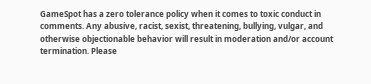GameSpot has a zero tolerance policy when it comes to toxic conduct in comments. Any abusive, racist, sexist, threatening, bullying, vulgar, and otherwise objectionable behavior will result in moderation and/or account termination. Please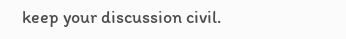keep your discussion civil.